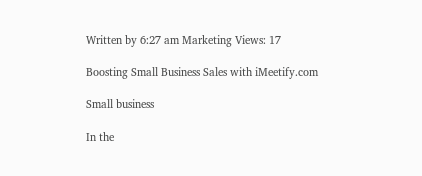Written by 6:27 am Marketing Views: 17

Boosting Small Business Sales with iMeetify.com

Small business

In the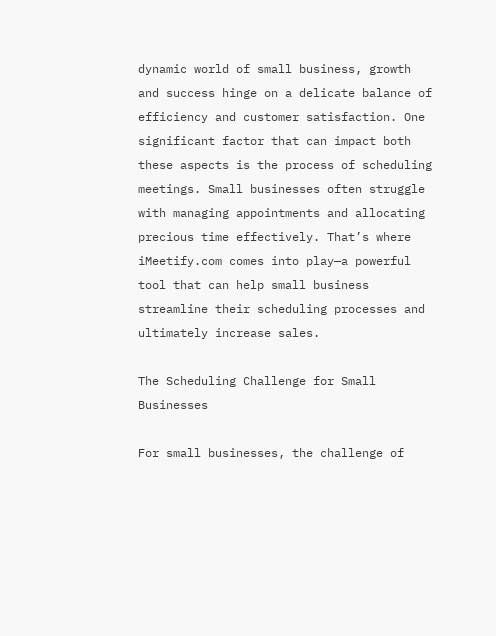dynamic world of small business, growth and success hinge on a delicate balance of efficiency and customer satisfaction. One significant factor that can impact both these aspects is the process of scheduling meetings. Small businesses often struggle with managing appointments and allocating precious time effectively. That’s where iMeetify.com comes into play—a powerful tool that can help small business streamline their scheduling processes and ultimately increase sales.

The Scheduling Challenge for Small Businesses

For small businesses, the challenge of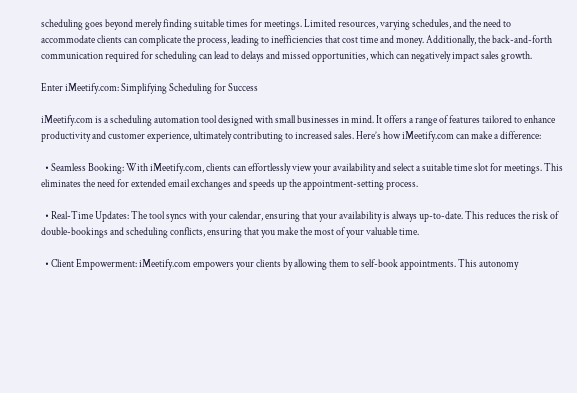scheduling goes beyond merely finding suitable times for meetings. Limited resources, varying schedules, and the need to accommodate clients can complicate the process, leading to inefficiencies that cost time and money. Additionally, the back-and-forth communication required for scheduling can lead to delays and missed opportunities, which can negatively impact sales growth.

Enter iMeetify.com: Simplifying Scheduling for Success

iMeetify.com is a scheduling automation tool designed with small businesses in mind. It offers a range of features tailored to enhance productivity and customer experience, ultimately contributing to increased sales. Here’s how iMeetify.com can make a difference:

  • Seamless Booking: With iMeetify.com, clients can effortlessly view your availability and select a suitable time slot for meetings. This eliminates the need for extended email exchanges and speeds up the appointment-setting process.

  • Real-Time Updates: The tool syncs with your calendar, ensuring that your availability is always up-to-date. This reduces the risk of double-bookings and scheduling conflicts, ensuring that you make the most of your valuable time.

  • Client Empowerment: iMeetify.com empowers your clients by allowing them to self-book appointments. This autonomy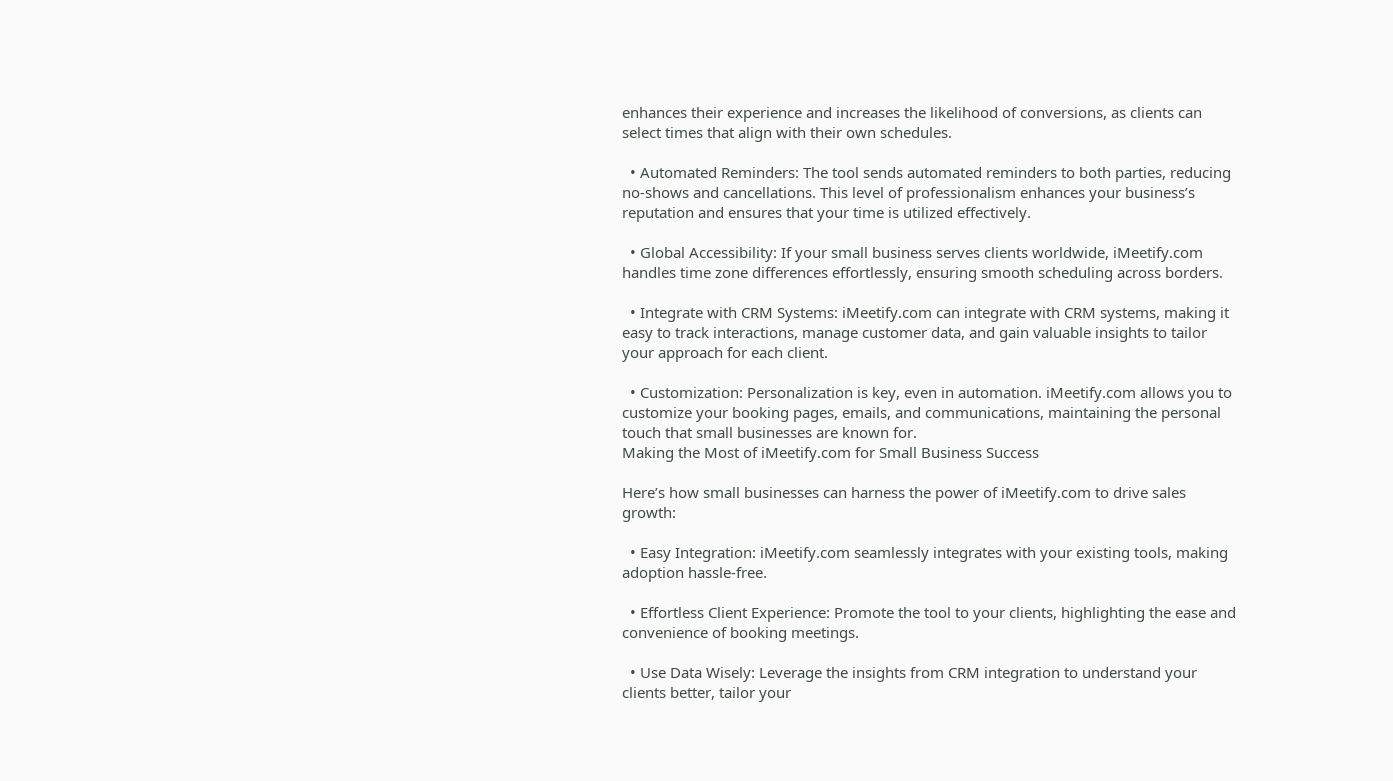enhances their experience and increases the likelihood of conversions, as clients can select times that align with their own schedules.

  • Automated Reminders: The tool sends automated reminders to both parties, reducing no-shows and cancellations. This level of professionalism enhances your business’s reputation and ensures that your time is utilized effectively.

  • Global Accessibility: If your small business serves clients worldwide, iMeetify.com handles time zone differences effortlessly, ensuring smooth scheduling across borders.

  • Integrate with CRM Systems: iMeetify.com can integrate with CRM systems, making it easy to track interactions, manage customer data, and gain valuable insights to tailor your approach for each client.

  • Customization: Personalization is key, even in automation. iMeetify.com allows you to customize your booking pages, emails, and communications, maintaining the personal touch that small businesses are known for.
Making the Most of iMeetify.com for Small Business Success

Here’s how small businesses can harness the power of iMeetify.com to drive sales growth:

  • Easy Integration: iMeetify.com seamlessly integrates with your existing tools, making adoption hassle-free.

  • Effortless Client Experience: Promote the tool to your clients, highlighting the ease and convenience of booking meetings.

  • Use Data Wisely: Leverage the insights from CRM integration to understand your clients better, tailor your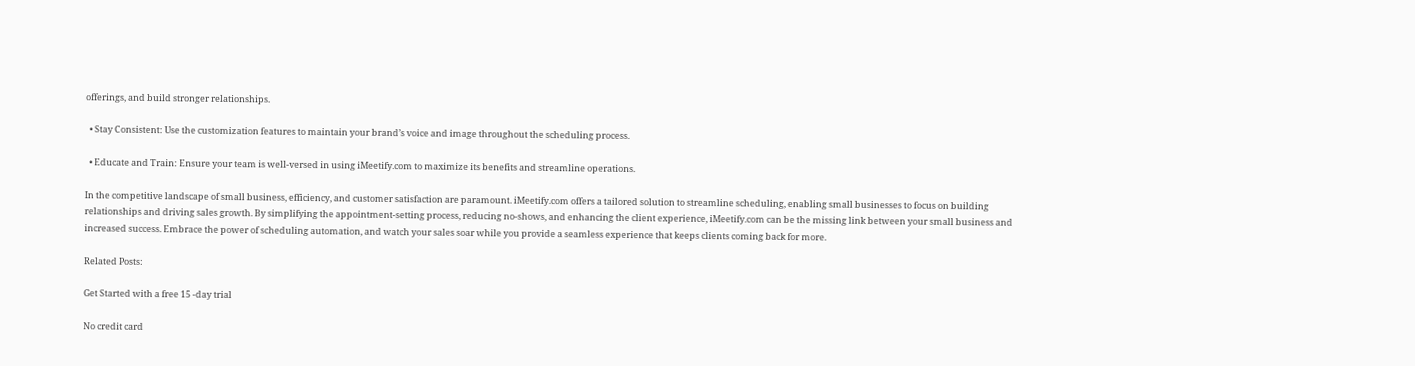offerings, and build stronger relationships.

  • Stay Consistent: Use the customization features to maintain your brand’s voice and image throughout the scheduling process.

  • Educate and Train: Ensure your team is well-versed in using iMeetify.com to maximize its benefits and streamline operations.

In the competitive landscape of small business, efficiency, and customer satisfaction are paramount. iMeetify.com offers a tailored solution to streamline scheduling, enabling small businesses to focus on building relationships and driving sales growth. By simplifying the appointment-setting process, reducing no-shows, and enhancing the client experience, iMeetify.com can be the missing link between your small business and increased success. Embrace the power of scheduling automation, and watch your sales soar while you provide a seamless experience that keeps clients coming back for more.

Related Posts:

Get Started with a free 15 -day trial

No credit card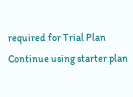required for Trial Plan
Continue using starter plan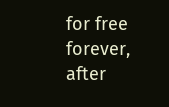for free forever, after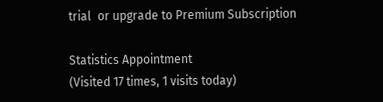trial  or upgrade to Premium Subscription

Statistics Appointment
(Visited 17 times, 1 visits today)